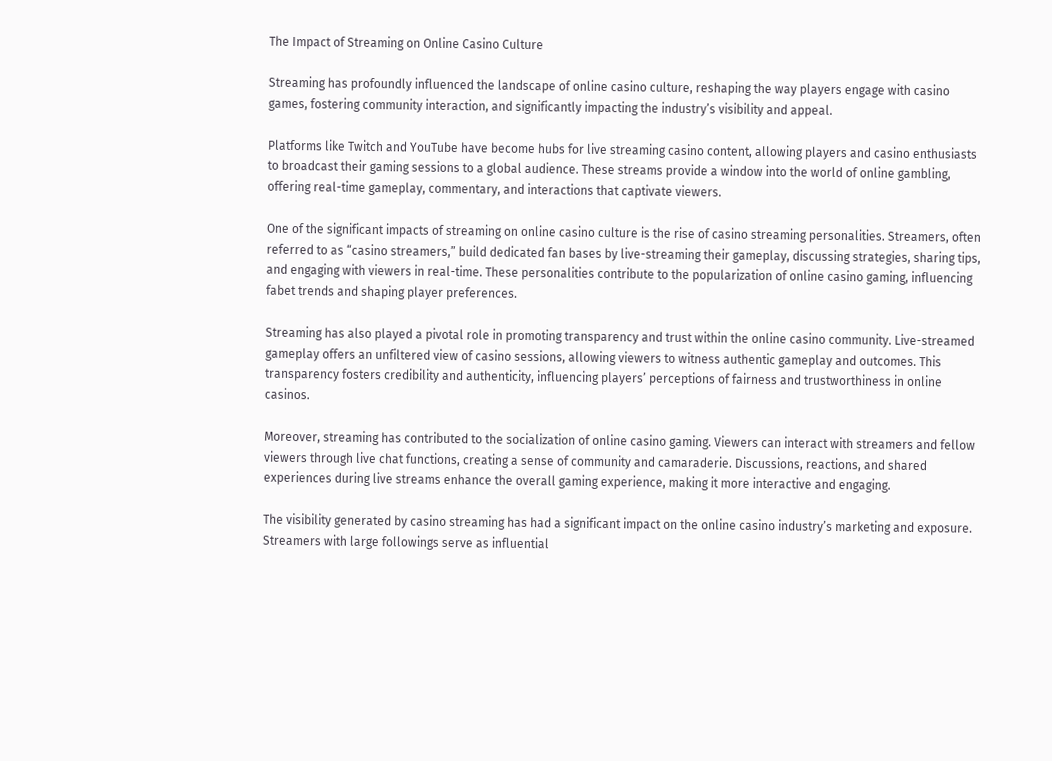The Impact of Streaming on Online Casino Culture

Streaming has profoundly influenced the landscape of online casino culture, reshaping the way players engage with casino games, fostering community interaction, and significantly impacting the industry’s visibility and appeal.

Platforms like Twitch and YouTube have become hubs for live streaming casino content, allowing players and casino enthusiasts to broadcast their gaming sessions to a global audience. These streams provide a window into the world of online gambling, offering real-time gameplay, commentary, and interactions that captivate viewers.

One of the significant impacts of streaming on online casino culture is the rise of casino streaming personalities. Streamers, often referred to as “casino streamers,” build dedicated fan bases by live-streaming their gameplay, discussing strategies, sharing tips, and engaging with viewers in real-time. These personalities contribute to the popularization of online casino gaming, influencing fabet trends and shaping player preferences.

Streaming has also played a pivotal role in promoting transparency and trust within the online casino community. Live-streamed gameplay offers an unfiltered view of casino sessions, allowing viewers to witness authentic gameplay and outcomes. This transparency fosters credibility and authenticity, influencing players’ perceptions of fairness and trustworthiness in online casinos.

Moreover, streaming has contributed to the socialization of online casino gaming. Viewers can interact with streamers and fellow viewers through live chat functions, creating a sense of community and camaraderie. Discussions, reactions, and shared experiences during live streams enhance the overall gaming experience, making it more interactive and engaging.

The visibility generated by casino streaming has had a significant impact on the online casino industry’s marketing and exposure. Streamers with large followings serve as influential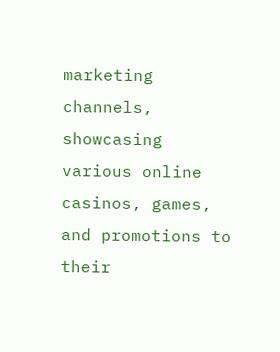marketing channels, showcasing various online casinos, games, and promotions to their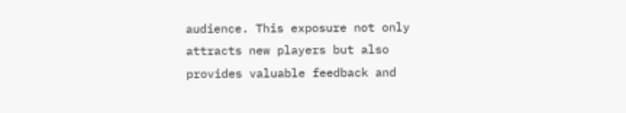audience. This exposure not only attracts new players but also provides valuable feedback and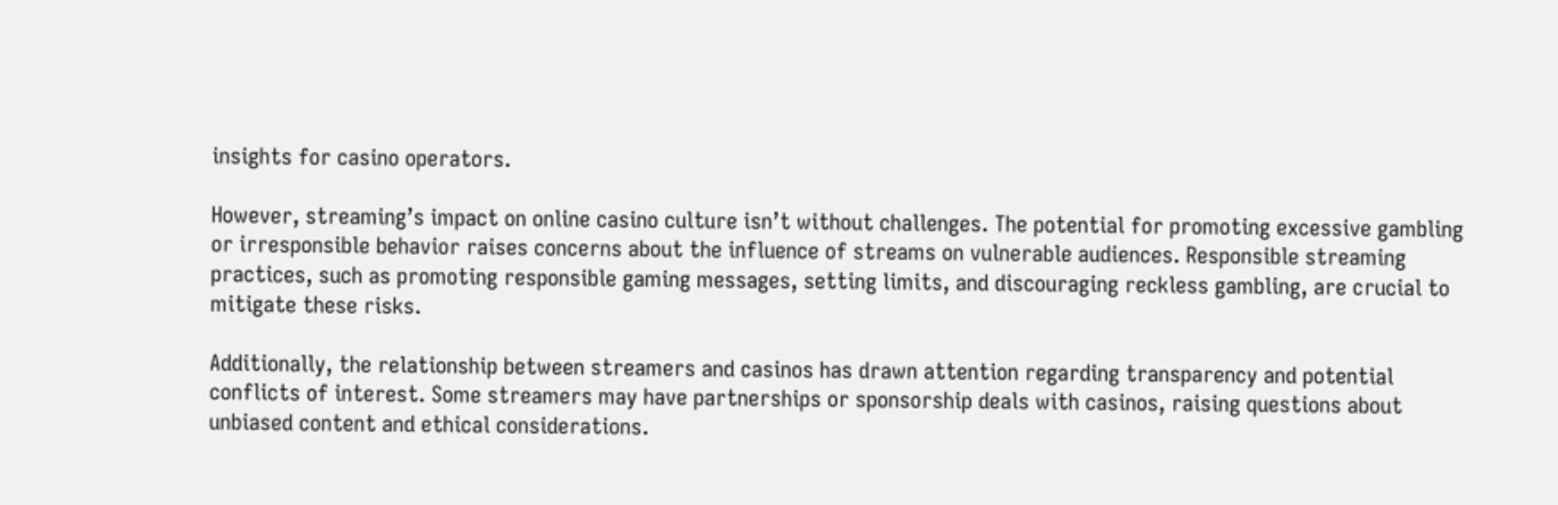insights for casino operators.

However, streaming’s impact on online casino culture isn’t without challenges. The potential for promoting excessive gambling or irresponsible behavior raises concerns about the influence of streams on vulnerable audiences. Responsible streaming practices, such as promoting responsible gaming messages, setting limits, and discouraging reckless gambling, are crucial to mitigate these risks.

Additionally, the relationship between streamers and casinos has drawn attention regarding transparency and potential conflicts of interest. Some streamers may have partnerships or sponsorship deals with casinos, raising questions about unbiased content and ethical considerations.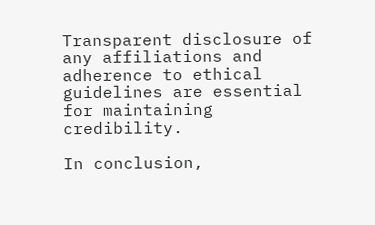Transparent disclosure of any affiliations and adherence to ethical guidelines are essential for maintaining credibility.

In conclusion,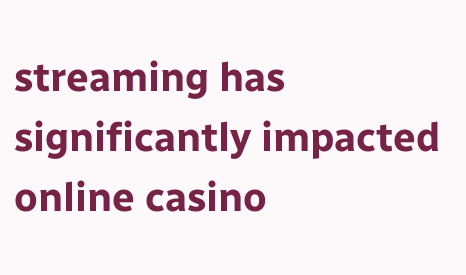streaming has significantly impacted online casino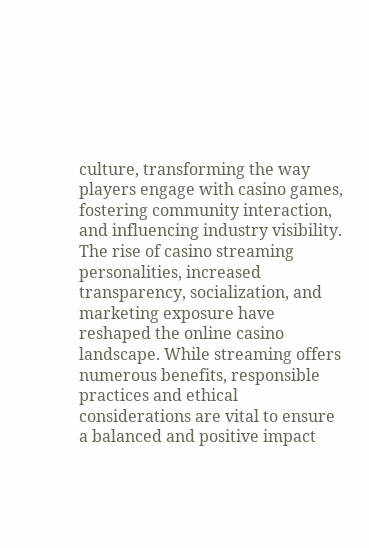culture, transforming the way players engage with casino games, fostering community interaction, and influencing industry visibility. The rise of casino streaming personalities, increased transparency, socialization, and marketing exposure have reshaped the online casino landscape. While streaming offers numerous benefits, responsible practices and ethical considerations are vital to ensure a balanced and positive impact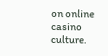on online casino culture.